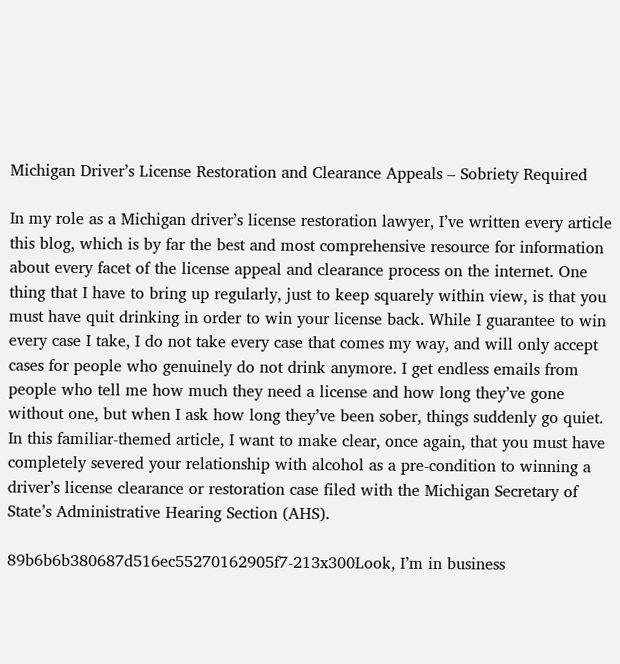Michigan Driver’s License Restoration and Clearance Appeals – Sobriety Required

In my role as a Michigan driver’s license restoration lawyer, I’ve written every article this blog, which is by far the best and most comprehensive resource for information about every facet of the license appeal and clearance process on the internet. One thing that I have to bring up regularly, just to keep squarely within view, is that you must have quit drinking in order to win your license back. While I guarantee to win every case I take, I do not take every case that comes my way, and will only accept cases for people who genuinely do not drink anymore. I get endless emails from people who tell me how much they need a license and how long they’ve gone without one, but when I ask how long they’ve been sober, things suddenly go quiet. In this familiar-themed article, I want to make clear, once again, that you must have completely severed your relationship with alcohol as a pre-condition to winning a driver’s license clearance or restoration case filed with the Michigan Secretary of State’s Administrative Hearing Section (AHS).

89b6b6b380687d516ec55270162905f7-213x300Look, I’m in business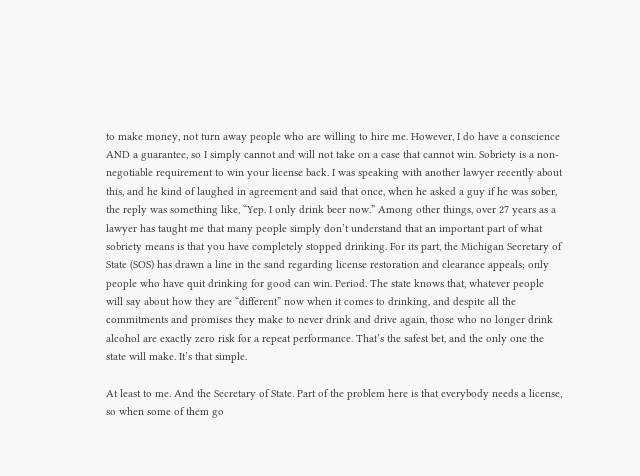to make money, not turn away people who are willing to hire me. However, I do have a conscience AND a guarantee, so I simply cannot and will not take on a case that cannot win. Sobriety is a non-negotiable requirement to win your license back. I was speaking with another lawyer recently about this, and he kind of laughed in agreement and said that once, when he asked a guy if he was sober, the reply was something like, “Yep. I only drink beer now.” Among other things, over 27 years as a lawyer has taught me that many people simply don’t understand that an important part of what sobriety means is that you have completely stopped drinking. For its part, the Michigan Secretary of State (SOS) has drawn a line in the sand regarding license restoration and clearance appeals; only people who have quit drinking for good can win. Period. The state knows that, whatever people will say about how they are “different” now when it comes to drinking, and despite all the commitments and promises they make to never drink and drive again, those who no longer drink alcohol are exactly zero risk for a repeat performance. That’s the safest bet, and the only one the state will make. It’s that simple.

At least to me. And the Secretary of State. Part of the problem here is that everybody needs a license, so when some of them go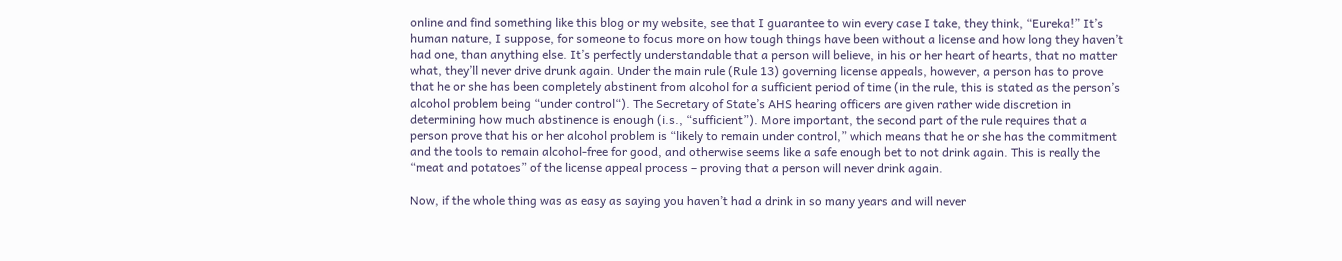online and find something like this blog or my website, see that I guarantee to win every case I take, they think, “Eureka!” It’s human nature, I suppose, for someone to focus more on how tough things have been without a license and how long they haven’t had one, than anything else. It’s perfectly understandable that a person will believe, in his or her heart of hearts, that no matter what, they’ll never drive drunk again. Under the main rule (Rule 13) governing license appeals, however, a person has to prove that he or she has been completely abstinent from alcohol for a sufficient period of time (in the rule, this is stated as the person’s alcohol problem being “under control“). The Secretary of State’s AHS hearing officers are given rather wide discretion in determining how much abstinence is enough (i.s., “sufficient”). More important, the second part of the rule requires that a person prove that his or her alcohol problem is “likely to remain under control,” which means that he or she has the commitment and the tools to remain alcohol-free for good, and otherwise seems like a safe enough bet to not drink again. This is really the “meat and potatoes” of the license appeal process – proving that a person will never drink again.

Now, if the whole thing was as easy as saying you haven’t had a drink in so many years and will never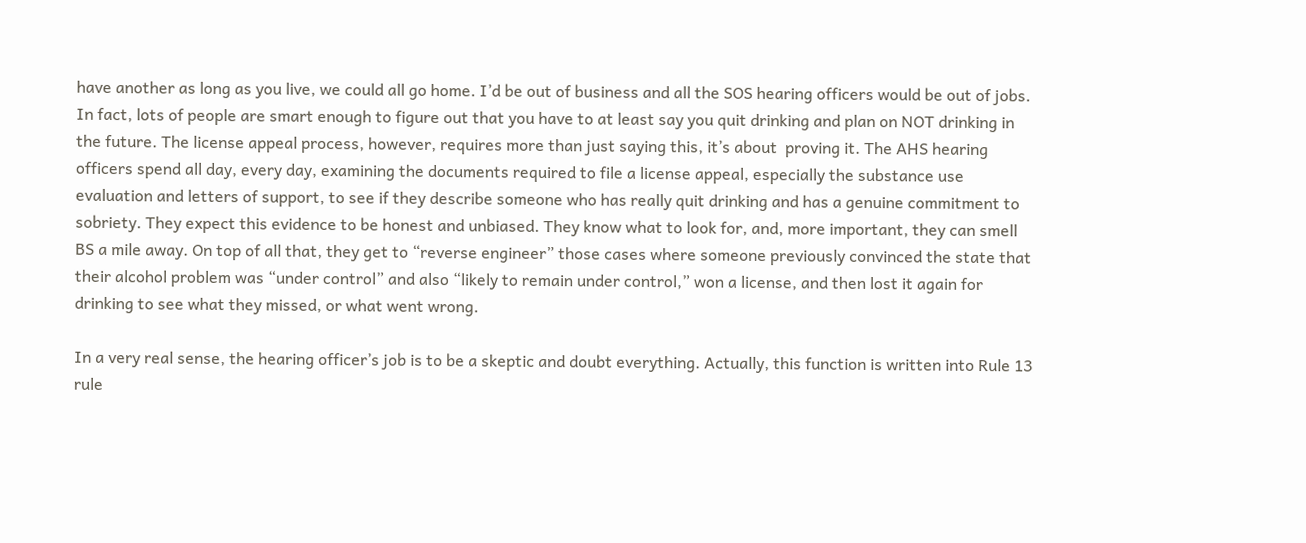have another as long as you live, we could all go home. I’d be out of business and all the SOS hearing officers would be out of jobs. In fact, lots of people are smart enough to figure out that you have to at least say you quit drinking and plan on NOT drinking in the future. The license appeal process, however, requires more than just saying this, it’s about  proving it. The AHS hearing officers spend all day, every day, examining the documents required to file a license appeal, especially the substance use evaluation and letters of support, to see if they describe someone who has really quit drinking and has a genuine commitment to sobriety. They expect this evidence to be honest and unbiased. They know what to look for, and, more important, they can smell BS a mile away. On top of all that, they get to “reverse engineer” those cases where someone previously convinced the state that their alcohol problem was “under control” and also “likely to remain under control,” won a license, and then lost it again for drinking to see what they missed, or what went wrong.

In a very real sense, the hearing officer’s job is to be a skeptic and doubt everything. Actually, this function is written into Rule 13 rule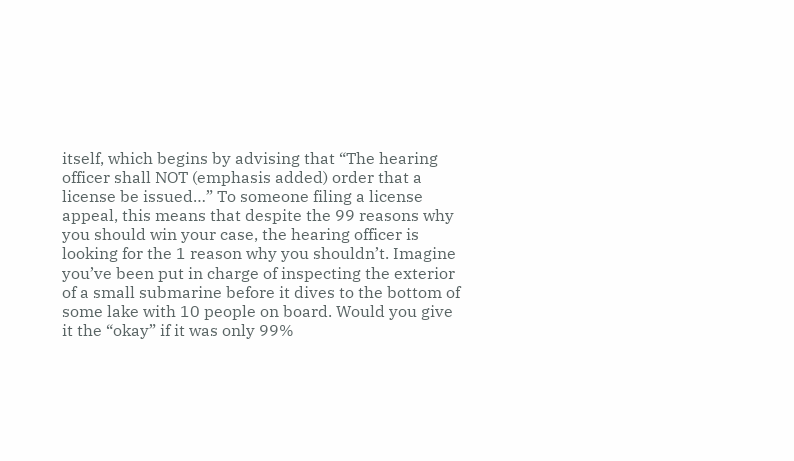itself, which begins by advising that “The hearing officer shall NOT (emphasis added) order that a license be issued…” To someone filing a license appeal, this means that despite the 99 reasons why you should win your case, the hearing officer is looking for the 1 reason why you shouldn’t. Imagine you’ve been put in charge of inspecting the exterior of a small submarine before it dives to the bottom of some lake with 10 people on board. Would you give it the “okay” if it was only 99%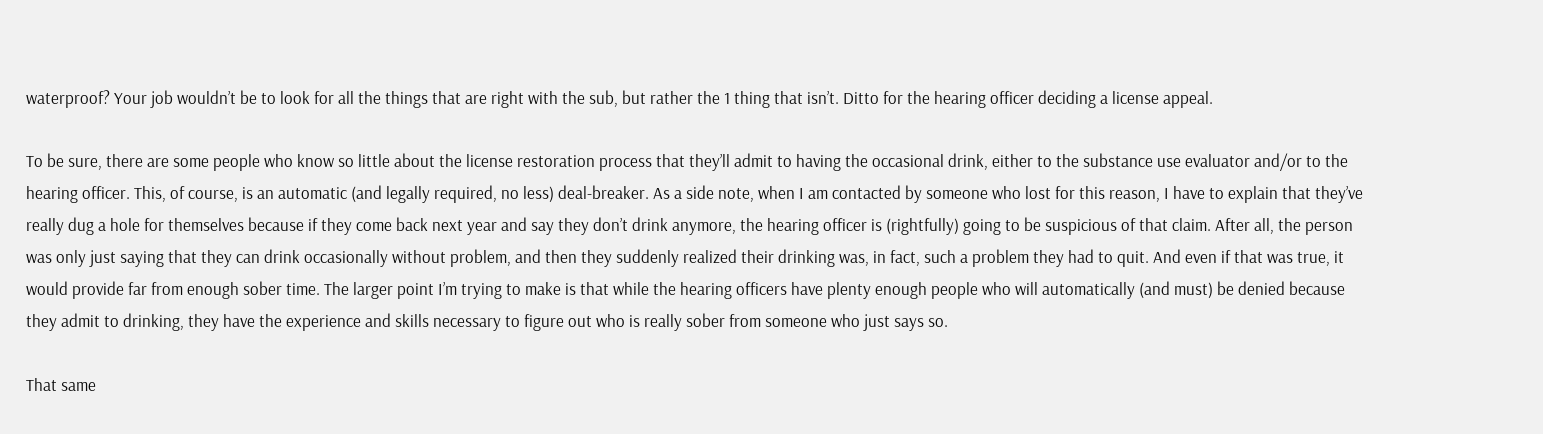waterproof? Your job wouldn’t be to look for all the things that are right with the sub, but rather the 1 thing that isn’t. Ditto for the hearing officer deciding a license appeal.

To be sure, there are some people who know so little about the license restoration process that they’ll admit to having the occasional drink, either to the substance use evaluator and/or to the hearing officer. This, of course, is an automatic (and legally required, no less) deal-breaker. As a side note, when I am contacted by someone who lost for this reason, I have to explain that they’ve really dug a hole for themselves because if they come back next year and say they don’t drink anymore, the hearing officer is (rightfully) going to be suspicious of that claim. After all, the person was only just saying that they can drink occasionally without problem, and then they suddenly realized their drinking was, in fact, such a problem they had to quit. And even if that was true, it would provide far from enough sober time. The larger point I’m trying to make is that while the hearing officers have plenty enough people who will automatically (and must) be denied because they admit to drinking, they have the experience and skills necessary to figure out who is really sober from someone who just says so.

That same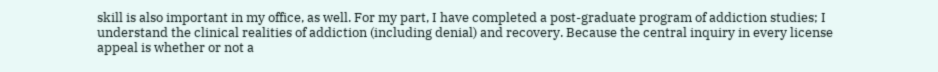skill is also important in my office, as well. For my part, I have completed a post-graduate program of addiction studies; I understand the clinical realities of addiction (including denial) and recovery. Because the central inquiry in every license appeal is whether or not a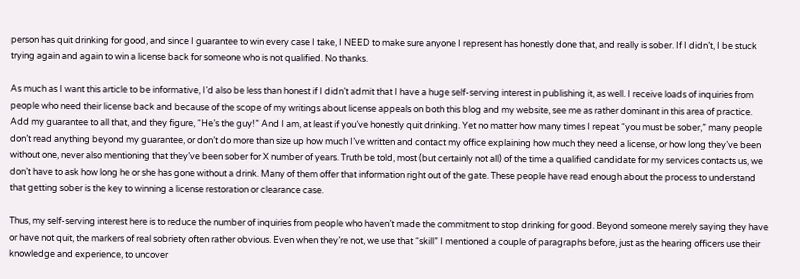person has quit drinking for good, and since I guarantee to win every case I take, I NEED to make sure anyone I represent has honestly done that, and really is sober. If I didn’t, I be stuck trying again and again to win a license back for someone who is not qualified. No thanks.

As much as I want this article to be informative, I’d also be less than honest if I didn’t admit that I have a huge self-serving interest in publishing it, as well. I receive loads of inquiries from people who need their license back and because of the scope of my writings about license appeals on both this blog and my website, see me as rather dominant in this area of practice. Add my guarantee to all that, and they figure, “He’s the guy!” And I am, at least if you’ve honestly quit drinking. Yet no matter how many times I repeat “you must be sober,” many people don’t read anything beyond my guarantee, or don’t do more than size up how much I’ve written and contact my office explaining how much they need a license, or how long they’ve been without one, never also mentioning that they’ve been sober for X number of years. Truth be told, most (but certainly not all) of the time a qualified candidate for my services contacts us, we don’t have to ask how long he or she has gone without a drink. Many of them offer that information right out of the gate. These people have read enough about the process to understand that getting sober is the key to winning a license restoration or clearance case.

Thus, my self-serving interest here is to reduce the number of inquiries from people who haven’t made the commitment to stop drinking for good. Beyond someone merely saying they have or have not quit, the markers of real sobriety often rather obvious. Even when they’re not, we use that “skill” I mentioned a couple of paragraphs before, just as the hearing officers use their knowledge and experience, to uncover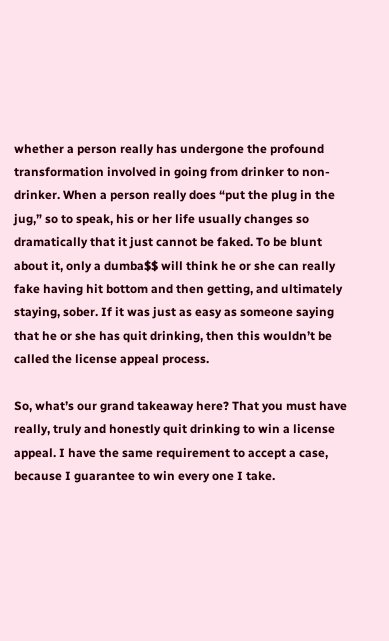whether a person really has undergone the profound transformation involved in going from drinker to non-drinker. When a person really does “put the plug in the jug,” so to speak, his or her life usually changes so dramatically that it just cannot be faked. To be blunt about it, only a dumba$$ will think he or she can really fake having hit bottom and then getting, and ultimately staying, sober. If it was just as easy as someone saying that he or she has quit drinking, then this wouldn’t be called the license appeal process.

So, what’s our grand takeaway here? That you must have really, truly and honestly quit drinking to win a license appeal. I have the same requirement to accept a case, because I guarantee to win every one I take.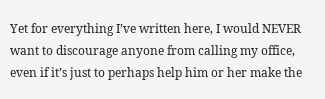Yet for everything I’ve written here, I would NEVER want to discourage anyone from calling my office, even if it’s just to perhaps help him or her make the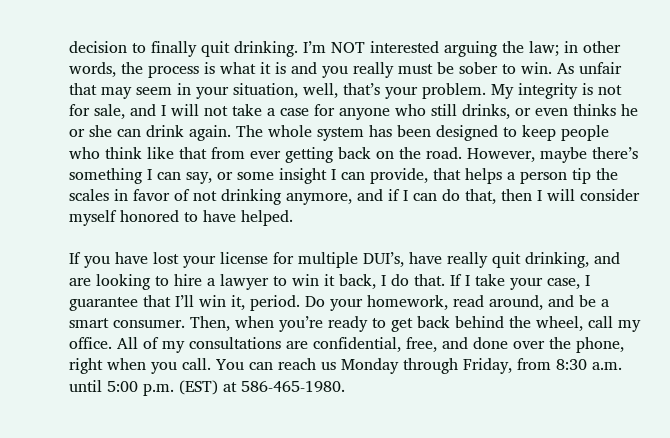decision to finally quit drinking. I’m NOT interested arguing the law; in other words, the process is what it is and you really must be sober to win. As unfair that may seem in your situation, well, that’s your problem. My integrity is not for sale, and I will not take a case for anyone who still drinks, or even thinks he or she can drink again. The whole system has been designed to keep people who think like that from ever getting back on the road. However, maybe there’s something I can say, or some insight I can provide, that helps a person tip the scales in favor of not drinking anymore, and if I can do that, then I will consider myself honored to have helped.

If you have lost your license for multiple DUI’s, have really quit drinking, and are looking to hire a lawyer to win it back, I do that. If I take your case, I guarantee that I’ll win it, period. Do your homework, read around, and be a smart consumer. Then, when you’re ready to get back behind the wheel, call my office. All of my consultations are confidential, free, and done over the phone, right when you call. You can reach us Monday through Friday, from 8:30 a.m. until 5:00 p.m. (EST) at 586-465-1980.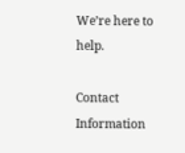We’re here to help.

Contact Information